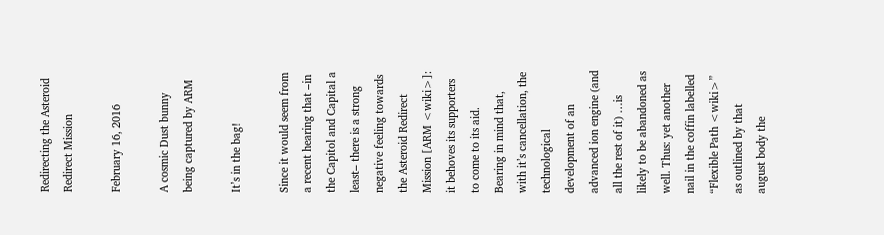Redirecting the Asteroid Redirect Mission

February 16, 2016

A cosmic Dust bunny being captured by ARM

It’s in the bag!

Since it would seem from a recent hearing that –in the Capitol and Capital a least– there is a strong negative feeling towards the Asteroid Redirect Mission [ARM <wiki>]: it behoves its supporters  to come to its aid.  Bearing in mind that, with it’s cancellation, the technological development of an advanced ion engine (and all the rest of it) …is likely to be abandoned as well. Thus: yet another nail in the coffin labelled “Flexible Path <wiki>” as outlined by that august body the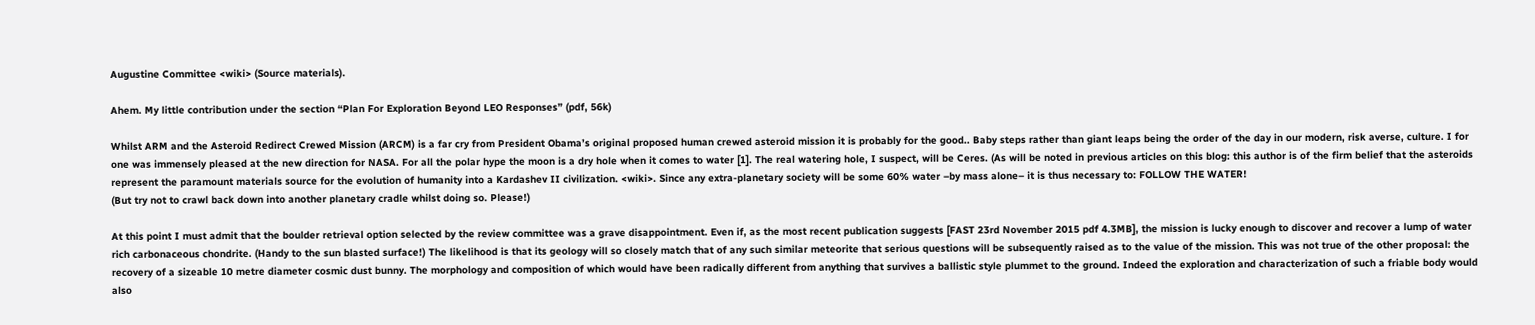Augustine Committee <wiki> (Source materials).

Ahem. My little contribution under the section “Plan For Exploration Beyond LEO Responses” (pdf, 56k)

Whilst ARM and the Asteroid Redirect Crewed Mission (ARCM) is a far cry from President Obama’s original proposed human crewed asteroid mission it is probably for the good.. Baby steps rather than giant leaps being the order of the day in our modern, risk averse, culture. I for one was immensely pleased at the new direction for NASA. For all the polar hype the moon is a dry hole when it comes to water [1]. The real watering hole, I suspect, will be Ceres. (As will be noted in previous articles on this blog: this author is of the firm belief that the asteroids represent the paramount materials source for the evolution of humanity into a Kardashev II civilization. <wiki>. Since any extra-planetary society will be some 60% water –by mass alone– it is thus necessary to: FOLLOW THE WATER!
(But try not to crawl back down into another planetary cradle whilst doing so. Please!)

At this point I must admit that the boulder retrieval option selected by the review committee was a grave disappointment. Even if, as the most recent publication suggests [FAST 23rd November 2015 pdf 4.3MB], the mission is lucky enough to discover and recover a lump of water rich carbonaceous chondrite. (Handy to the sun blasted surface!) The likelihood is that its geology will so closely match that of any such similar meteorite that serious questions will be subsequently raised as to the value of the mission. This was not true of the other proposal: the recovery of a sizeable 10 metre diameter cosmic dust bunny. The morphology and composition of which would have been radically different from anything that survives a ballistic style plummet to the ground. Indeed the exploration and characterization of such a friable body would also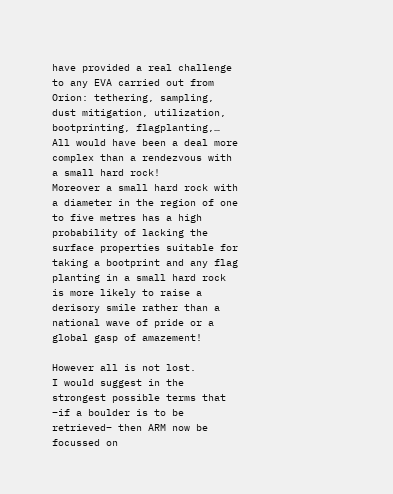have provided a real challenge to any EVA carried out from Orion: tethering, sampling, dust mitigation, utilization, bootprinting, flagplanting,… All would have been a deal more complex than a rendezvous with a small hard rock!
Moreover a small hard rock with a diameter in the region of one to five metres has a high probability of lacking the surface properties suitable for taking a bootprint and any flag planting in a small hard rock is more likely to raise a derisory smile rather than a national wave of pride or a global gasp of amazement!

However all is not lost.
I would suggest in the strongest possible terms that –if a boulder is to be retrieved– then ARM now be focussed on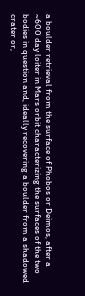a boulder retrieval from the surface of Phobos or Deimos, after a ~600 day loiter in Mars orbit characterizing the surfaces of the two bodies in question and, ideally recovering a boulder from a shadowed crater or,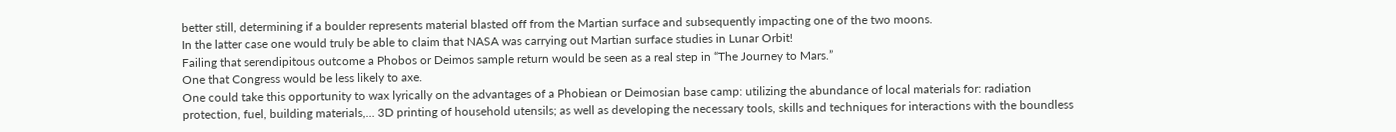better still, determining if a boulder represents material blasted off from the Martian surface and subsequently impacting one of the two moons.
In the latter case one would truly be able to claim that NASA was carrying out Martian surface studies in Lunar Orbit!
Failing that serendipitous outcome a Phobos or Deimos sample return would be seen as a real step in “The Journey to Mars.”
One that Congress would be less likely to axe.
One could take this opportunity to wax lyrically on the advantages of a Phobiean or Deimosian base camp: utilizing the abundance of local materials for: radiation protection, fuel, building materials,… 3D printing of household utensils; as well as developing the necessary tools, skills and techniques for interactions with the boundless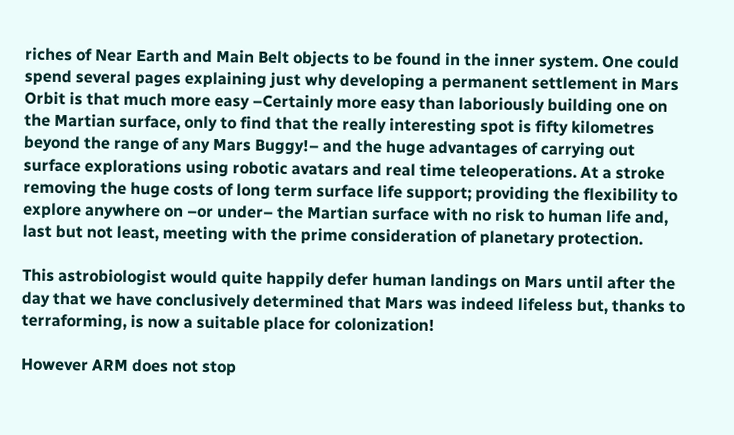riches of Near Earth and Main Belt objects to be found in the inner system. One could spend several pages explaining just why developing a permanent settlement in Mars Orbit is that much more easy –Certainly more easy than laboriously building one on the Martian surface, only to find that the really interesting spot is fifty kilometres beyond the range of any Mars Buggy!– and the huge advantages of carrying out surface explorations using robotic avatars and real time teleoperations. At a stroke removing the huge costs of long term surface life support; providing the flexibility to explore anywhere on –or under– the Martian surface with no risk to human life and, last but not least, meeting with the prime consideration of planetary protection.

This astrobiologist would quite happily defer human landings on Mars until after the day that we have conclusively determined that Mars was indeed lifeless but, thanks to terraforming, is now a suitable place for colonization!

However ARM does not stop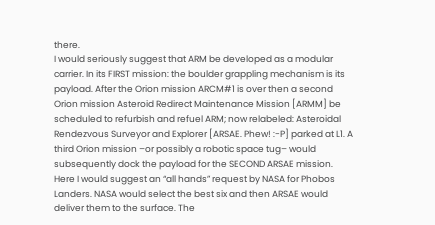there.
I would seriously suggest that ARM be developed as a modular carrier. In its FIRST mission: the boulder grappling mechanism is its payload. After the Orion mission ARCM#1 is over then a second Orion mission Asteroid Redirect Maintenance Mission [ARMM] be scheduled to refurbish and refuel ARM; now relabeled: Asteroidal Rendezvous Surveyor and Explorer [ARSAE. Phew! :-P] parked at L1. A third Orion mission –or possibly a robotic space tug– would subsequently dock the payload for the SECOND ARSAE mission. Here I would suggest an “all hands” request by NASA for Phobos Landers. NASA would select the best six and then ARSAE would deliver them to the surface. The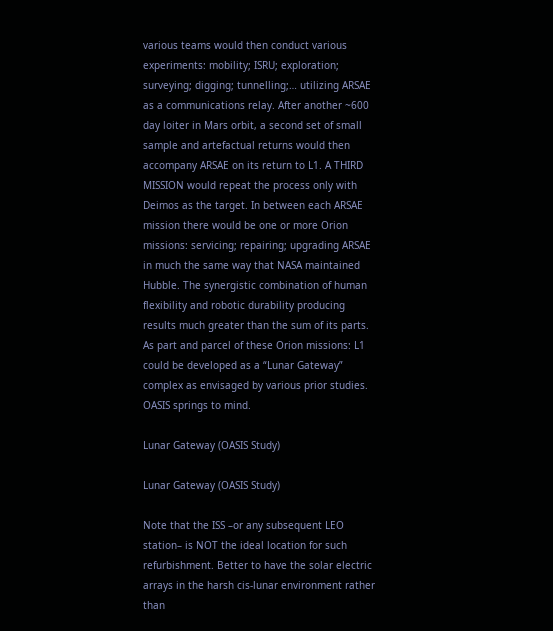various teams would then conduct various experiments: mobility; ISRU; exploration; surveying; digging; tunnelling;… utilizing ARSAE as a communications relay. After another ~600 day loiter in Mars orbit, a second set of small sample and artefactual returns would then accompany ARSAE on its return to L1. A THIRD MISSION would repeat the process only with Deimos as the target. In between each ARSAE mission there would be one or more Orion missions: servicing; repairing; upgrading ARSAE in much the same way that NASA maintained Hubble. The synergistic combination of human flexibility and robotic durability producing results much greater than the sum of its parts. As part and parcel of these Orion missions: L1 could be developed as a “Lunar Gateway” complex as envisaged by various prior studies.  OASIS springs to mind.

Lunar Gateway (OASIS Study)

Lunar Gateway (OASIS Study)

Note that the ISS –or any subsequent LEO station– is NOT the ideal location for such refurbishment. Better to have the solar electric arrays in the harsh cis-lunar environment rather than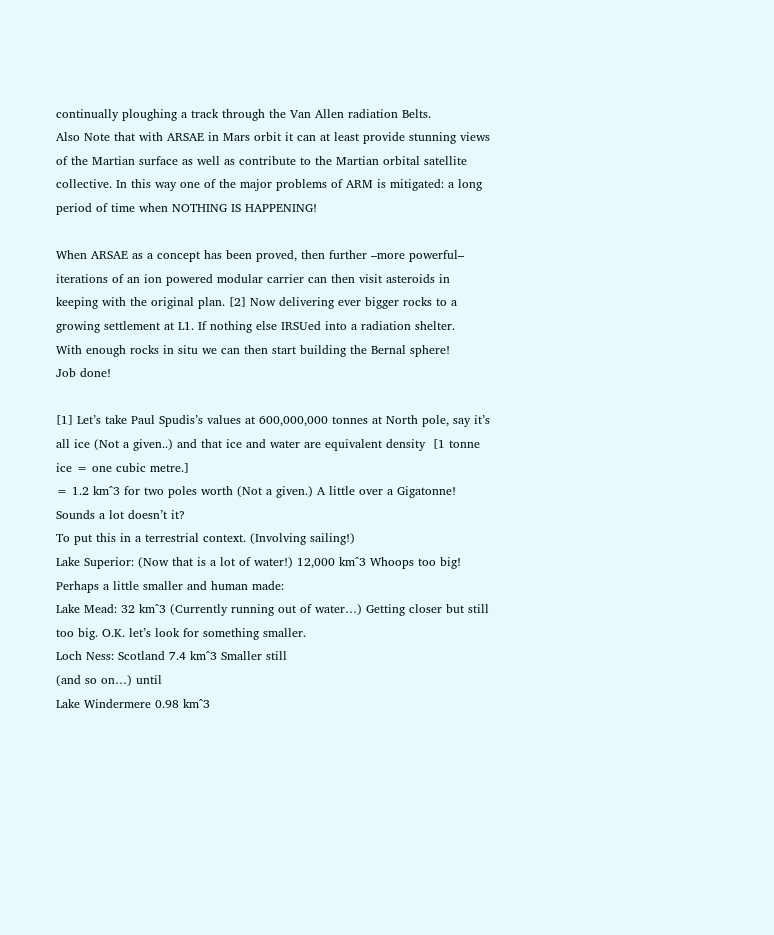continually ploughing a track through the Van Allen radiation Belts.
Also Note that with ARSAE in Mars orbit it can at least provide stunning views of the Martian surface as well as contribute to the Martian orbital satellite collective. In this way one of the major problems of ARM is mitigated: a long period of time when NOTHING IS HAPPENING!

When ARSAE as a concept has been proved, then further –more powerful– iterations of an ion powered modular carrier can then visit asteroids in keeping with the original plan. [2] Now delivering ever bigger rocks to a growing settlement at L1. If nothing else IRSUed into a radiation shelter.
With enough rocks in situ we can then start building the Bernal sphere!
Job done!

[1] Let’s take Paul Spudis’s values at 600,000,000 tonnes at North pole, say it’s all ice (Not a given..) and that ice and water are equivalent density  [1 tonne ice = one cubic metre.]
= 1.2 km^3 for two poles worth (Not a given.) A little over a Gigatonne! Sounds a lot doesn’t it?
To put this in a terrestrial context. (Involving sailing!)
Lake Superior: (Now that is a lot of water!) 12,000 km^3 Whoops too big! Perhaps a little smaller and human made:
Lake Mead: 32 km^3 (Currently running out of water…) Getting closer but still too big. O.K. let’s look for something smaller.
Loch Ness: Scotland 7.4 km^3 Smaller still
(and so on…) until
Lake Windermere 0.98 km^3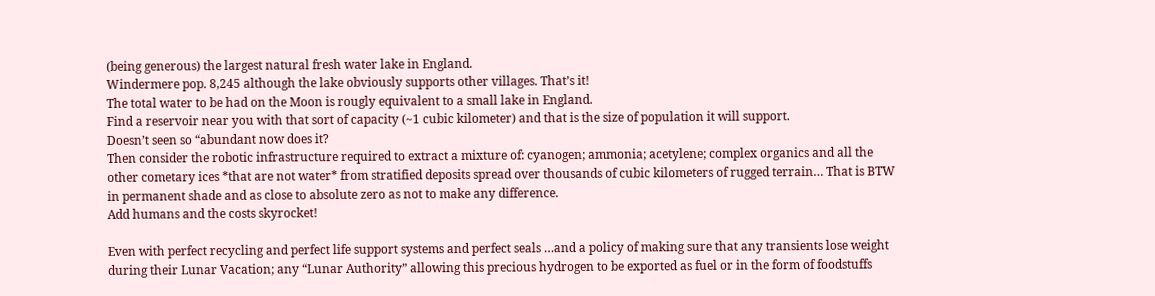(being generous) the largest natural fresh water lake in England.
Windermere pop. 8,245 although the lake obviously supports other villages. That’s it!
The total water to be had on the Moon is rougly equivalent to a small lake in England.
Find a reservoir near you with that sort of capacity (~1 cubic kilometer) and that is the size of population it will support.
Doesn’t seen so “abundant now does it?
Then consider the robotic infrastructure required to extract a mixture of: cyanogen; ammonia; acetylene; complex organics and all the other cometary ices *that are not water* from stratified deposits spread over thousands of cubic kilometers of rugged terrain… That is BTW in permanent shade and as close to absolute zero as not to make any difference.
Add humans and the costs skyrocket!

Even with perfect recycling and perfect life support systems and perfect seals …and a policy of making sure that any transients lose weight during their Lunar Vacation; any “Lunar Authority” allowing this precious hydrogen to be exported as fuel or in the form of foodstuffs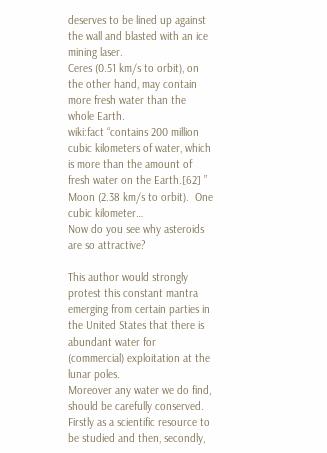deserves to be lined up against the wall and blasted with an ice mining laser.
Ceres (0.51 km/s to orbit), on the other hand, may contain more fresh water than the whole Earth.
wiki:fact “contains 200 million cubic kilometers of water, which is more than the amount of fresh water on the Earth.[62] ”
Moon (2.38 km/s to orbit).  One cubic kilometer…
Now do you see why asteroids are so attractive?

This author would strongly protest this constant mantra emerging from certain parties in the United States that there is abundant water for (commercial) exploitation at the lunar poles.
Moreover any water we do find, should be carefully conserved. Firstly as a scientific resource to be studied and then, secondly,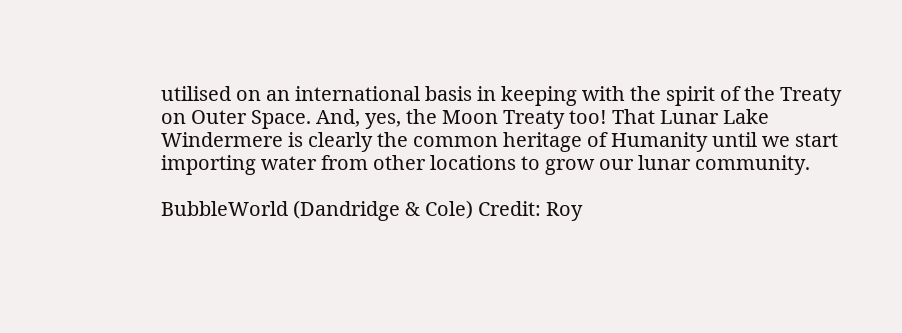utilised on an international basis in keeping with the spirit of the Treaty on Outer Space. And, yes, the Moon Treaty too! That Lunar Lake Windermere is clearly the common heritage of Humanity until we start importing water from other locations to grow our lunar community.

BubbleWorld (Dandridge & Cole) Credit: Roy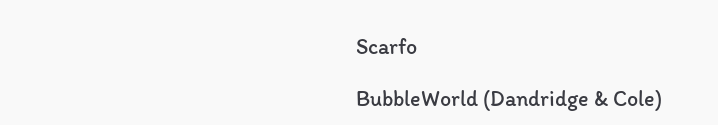Scarfo

BubbleWorld (Dandridge & Cole)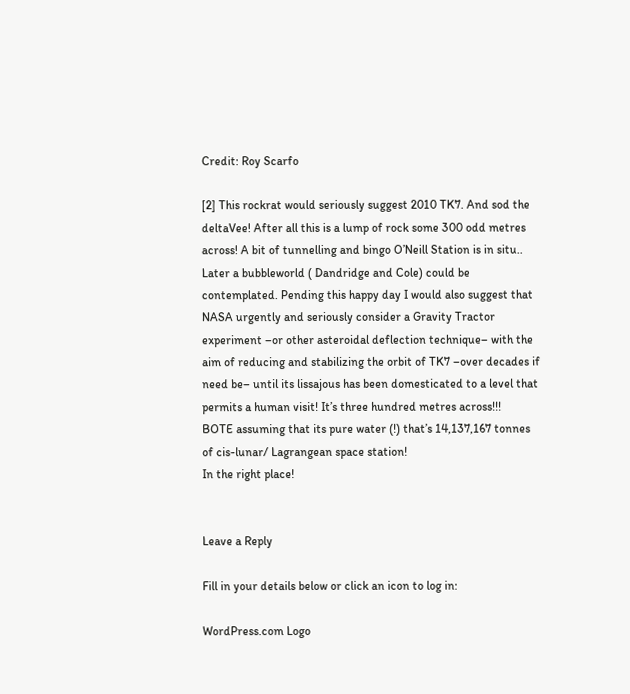Credit: Roy Scarfo

[2] This rockrat would seriously suggest 2010 TK7. And sod the deltaVee! After all this is a lump of rock some 300 odd metres across! A bit of tunnelling and bingo O’Neill Station is in situ.. Later a bubbleworld ( Dandridge and Cole) could be contemplated. Pending this happy day I would also suggest that NASA urgently and seriously consider a Gravity Tractor experiment –or other asteroidal deflection technique– with the aim of reducing and stabilizing the orbit of TK7 –over decades if need be– until its lissajous has been domesticated to a level that permits a human visit! It’s three hundred metres across!!!
BOTE assuming that its pure water (!) that’s 14,137,167 tonnes of cis-lunar/ Lagrangean space station!
In the right place!


Leave a Reply

Fill in your details below or click an icon to log in:

WordPress.com Logo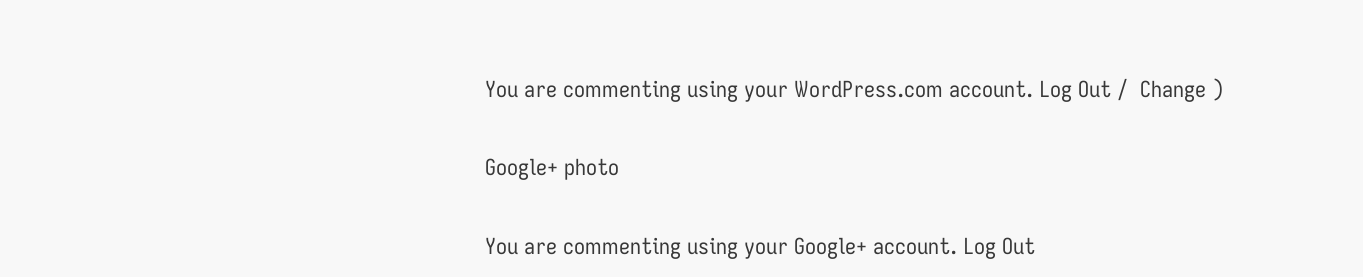You are commenting using your WordPress.com account. Log Out /  Change )

Google+ photo

You are commenting using your Google+ account. Log Out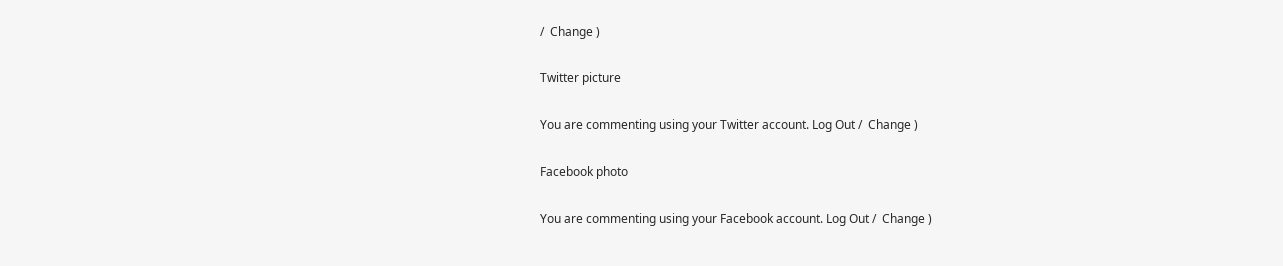/  Change )

Twitter picture

You are commenting using your Twitter account. Log Out /  Change )

Facebook photo

You are commenting using your Facebook account. Log Out /  Change )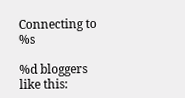Connecting to %s

%d bloggers like this: